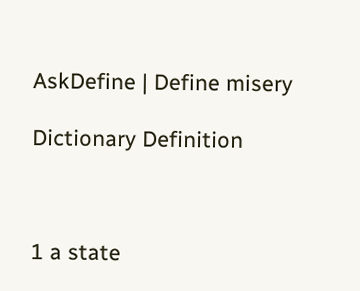AskDefine | Define misery

Dictionary Definition



1 a state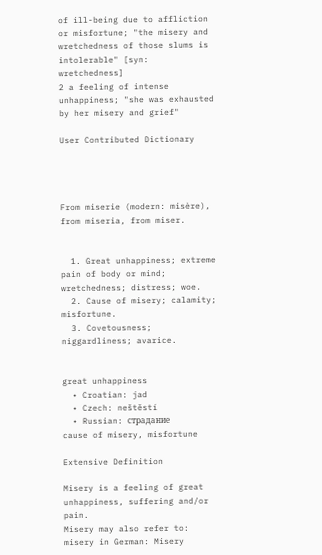of ill-being due to affliction or misfortune; "the misery and wretchedness of those slums is intolerable" [syn: wretchedness]
2 a feeling of intense unhappiness; "she was exhausted by her misery and grief"

User Contributed Dictionary




From miserie (modern: misère), from miseria, from miser.


  1. Great unhappiness; extreme pain of body or mind; wretchedness; distress; woe.
  2. Cause of misery; calamity; misfortune.
  3. Covetousness; niggardliness; avarice.


great unhappiness
  • Croatian: jad
  • Czech: neštěstí
  • Russian: страдание
cause of misery, misfortune

Extensive Definition

Misery is a feeling of great unhappiness, suffering and/or pain.
Misery may also refer to:
misery in German: Misery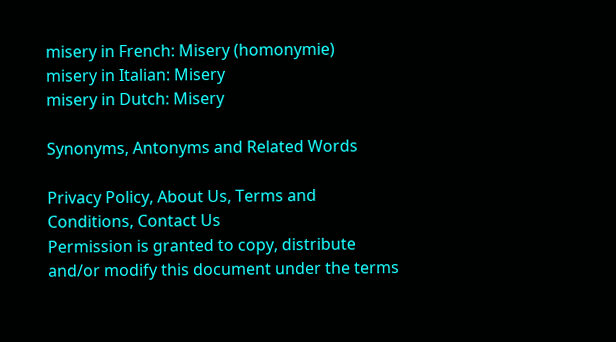misery in French: Misery (homonymie)
misery in Italian: Misery
misery in Dutch: Misery

Synonyms, Antonyms and Related Words

Privacy Policy, About Us, Terms and Conditions, Contact Us
Permission is granted to copy, distribute and/or modify this document under the terms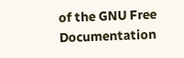of the GNU Free Documentation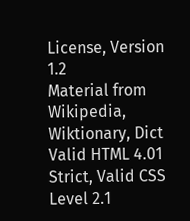License, Version 1.2
Material from Wikipedia, Wiktionary, Dict
Valid HTML 4.01 Strict, Valid CSS Level 2.1